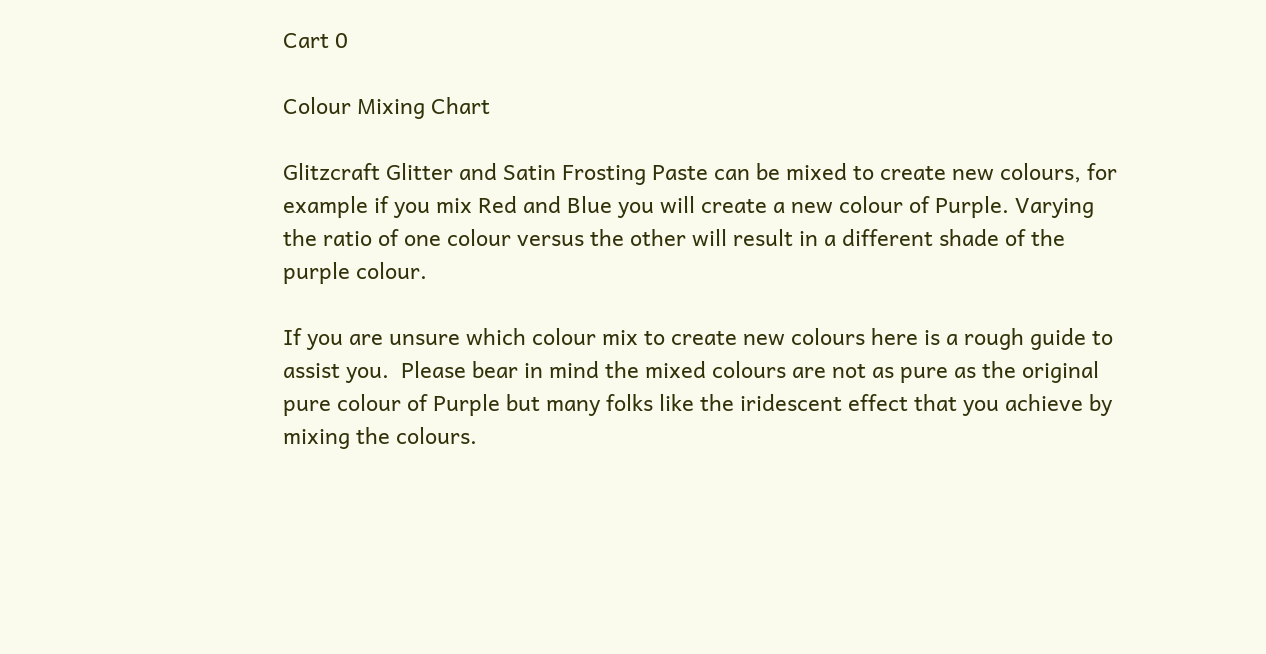Cart 0

Colour Mixing Chart

Glitzcraft Glitter and Satin Frosting Paste can be mixed to create new colours, for example if you mix Red and Blue you will create a new colour of Purple. Varying the ratio of one colour versus the other will result in a different shade of the purple colour.

If you are unsure which colour mix to create new colours here is a rough guide to assist you.  Please bear in mind the mixed colours are not as pure as the original pure colour of Purple but many folks like the iridescent effect that you achieve by mixing the colours.